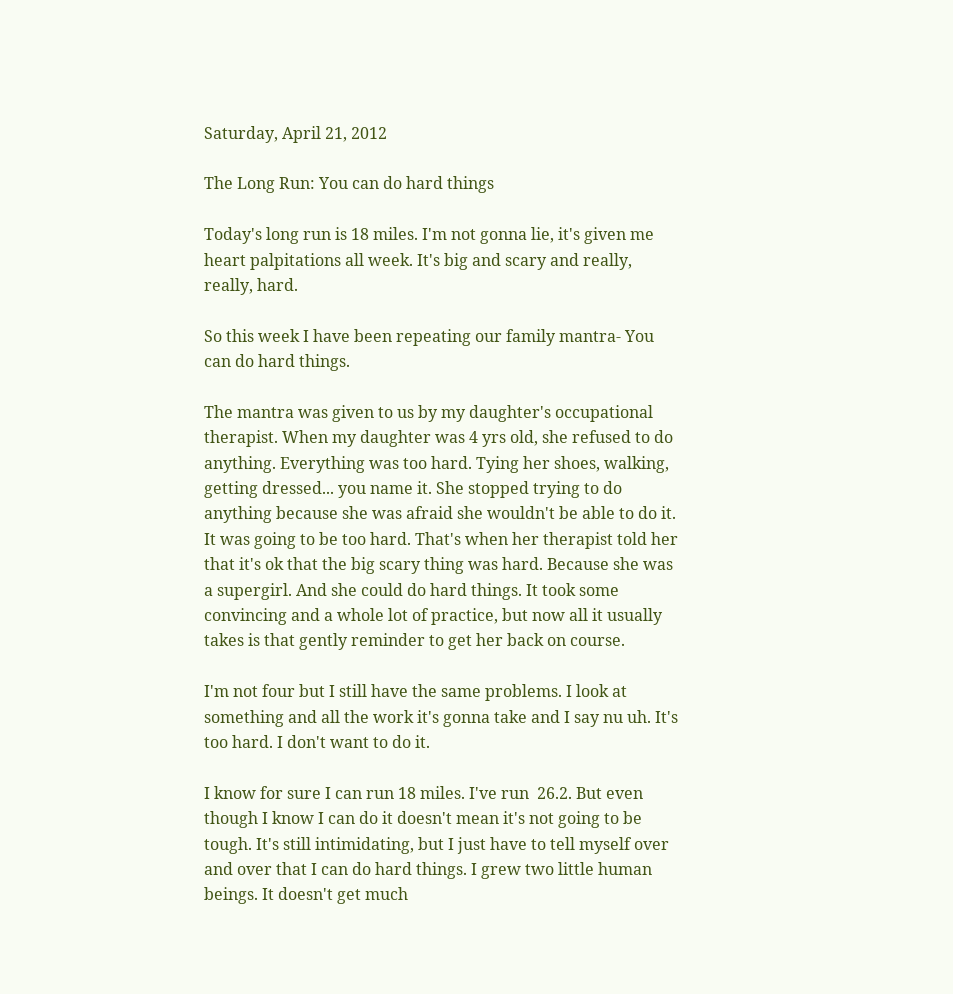Saturday, April 21, 2012

The Long Run: You can do hard things

Today's long run is 18 miles. I'm not gonna lie, it's given me heart palpitations all week. It's big and scary and really, really, hard.

So this week I have been repeating our family mantra- You can do hard things.

The mantra was given to us by my daughter's occupational therapist. When my daughter was 4 yrs old, she refused to do anything. Everything was too hard. Tying her shoes, walking, getting dressed... you name it. She stopped trying to do anything because she was afraid she wouldn't be able to do it. It was going to be too hard. That's when her therapist told her that it's ok that the big scary thing was hard. Because she was a supergirl. And she could do hard things. It took some convincing and a whole lot of practice, but now all it usually takes is that gently reminder to get her back on course.

I'm not four but I still have the same problems. I look at something and all the work it's gonna take and I say nu uh. It's too hard. I don't want to do it.

I know for sure I can run 18 miles. I've run  26.2. But even though I know I can do it doesn't mean it's not going to be tough. It's still intimidating, but I just have to tell myself over and over that I can do hard things. I grew two little human beings. It doesn't get much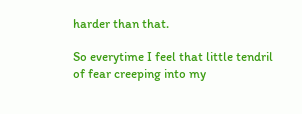harder than that.

So everytime I feel that little tendril of fear creeping into my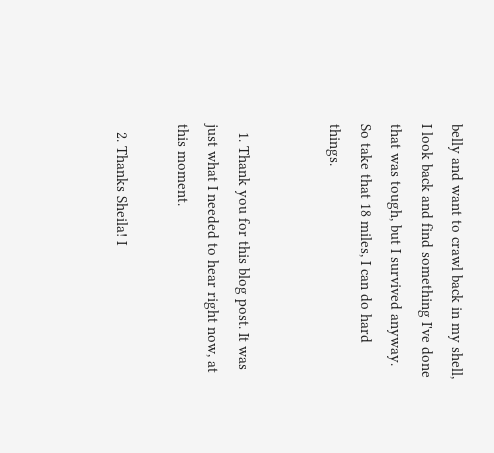belly and want to crawl back in my shell, I look back and find something I've done that was tough, but I survived anyway. So take that 18 miles, I can do hard things.


  1. Thank you for this blog post. It was just what I needed to hear right now, at this moment.

  2. Thanks Sheila! I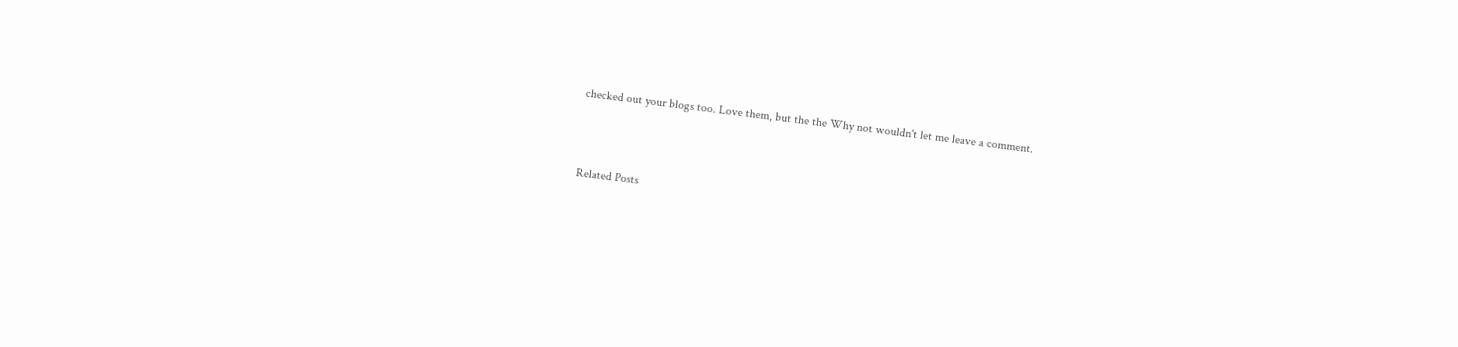checked out your blogs too. Love them, but the the Why not wouldn't let me leave a comment.



Related Posts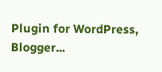Plugin for WordPress, Blogger...